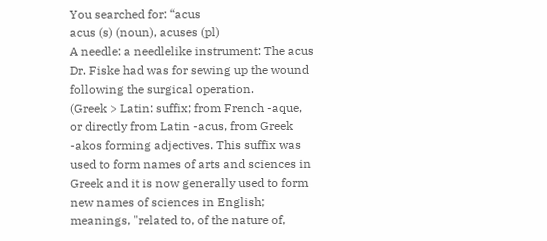You searched for: “acus
acus (s) (noun), acuses (pl)
A needle: a needlelike instrument: The acus Dr. Fiske had was for sewing up the wound following the surgical operation.
(Greek > Latin: suffix; from French -aque, or directly from Latin -acus, from Greek -akos forming adjectives. This suffix was used to form names of arts and sciences in Greek and it is now generally used to form new names of sciences in English; meanings, "related to, of the nature of,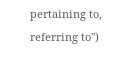pertaining to, referring to")